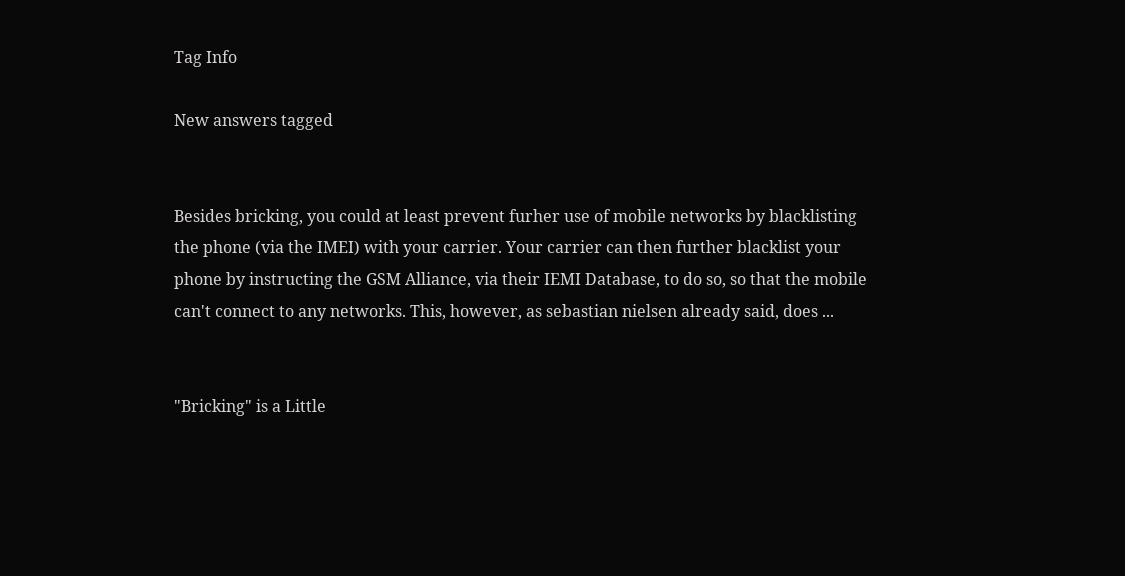Tag Info

New answers tagged


Besides bricking, you could at least prevent furher use of mobile networks by blacklisting the phone (via the IMEI) with your carrier. Your carrier can then further blacklist your phone by instructing the GSM Alliance, via their IEMI Database, to do so, so that the mobile can't connect to any networks. This, however, as sebastian nielsen already said, does ...


"Bricking" is a Little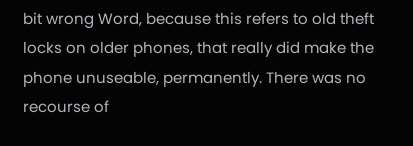bit wrong Word, because this refers to old theft locks on older phones, that really did make the phone unuseable, permanently. There was no recourse of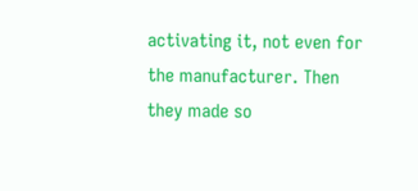activating it, not even for the manufacturer. Then they made so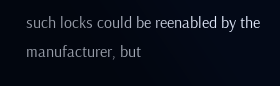such locks could be reenabled by the manufacturer, but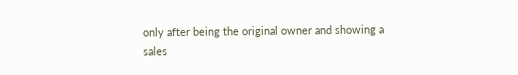only after being the original owner and showing a sales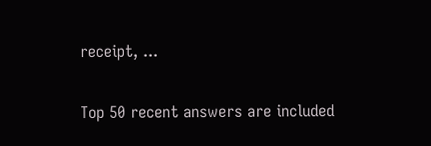receipt, ...

Top 50 recent answers are included